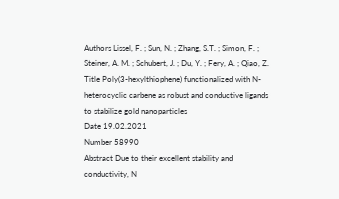Authors Lissel, F. ; Sun, N. ; Zhang, S.T. ; Simon, F. ; Steiner, A. M. ; Schubert, J. ; Du, Y. ; Fery, A. ; Qiao, Z.
Title Poly(3-hexylthiophene) functionalized with N-heterocyclic carbene as robust and conductive ligands to stabilize gold nanoparticles
Date 19.02.2021
Number 58990
Abstract Due to their excellent stability and conductivity, N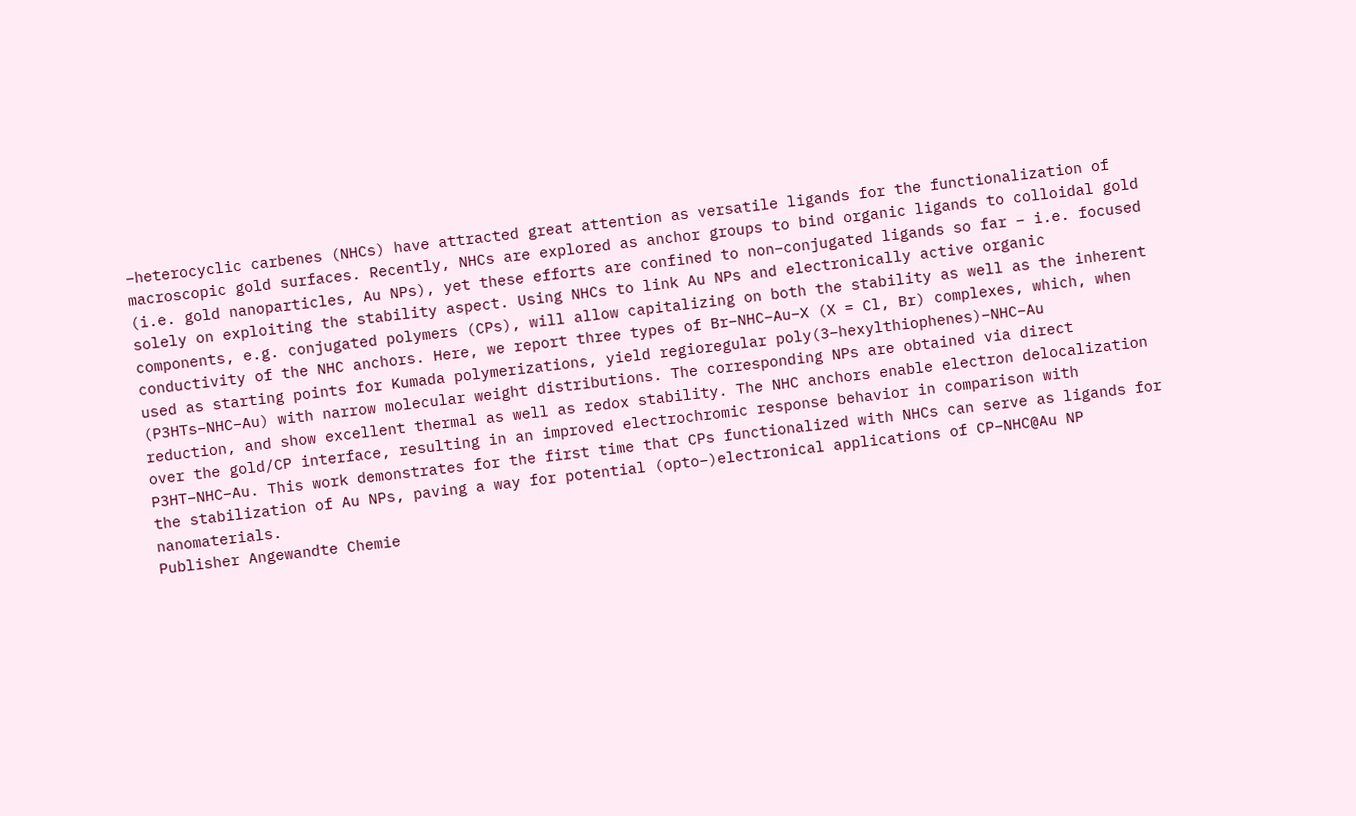–heterocyclic carbenes (NHCs) have attracted great attention as versatile ligands for the functionalization of macroscopic gold surfaces. Recently, NHCs are explored as anchor groups to bind organic ligands to colloidal gold (i.e. gold nanoparticles, Au NPs), yet these efforts are confined to non–conjugated ligands so far – i.e. focused solely on exploiting the stability aspect. Using NHCs to link Au NPs and electronically active organic components, e.g. conjugated polymers (CPs), will allow capitalizing on both the stability as well as the inherent conductivity of the NHC anchors. Here, we report three types of Br–NHC–Au–X (X = Cl, Br) complexes, which, when used as starting points for Kumada polymerizations, yield regioregular poly(3–hexylthiophenes)–NHC–Au (P3HTs–NHC–Au) with narrow molecular weight distributions. The corresponding NPs are obtained via direct reduction, and show excellent thermal as well as redox stability. The NHC anchors enable electron delocalization over the gold/CP interface, resulting in an improved electrochromic response behavior in comparison with P3HT–NHC–Au. This work demonstrates for the first time that CPs functionalized with NHCs can serve as ligands for the stabilization of Au NPs, paving a way for potential (opto–)electronical applications of CP–NHC@Au NP nanomaterials.
Publisher Angewandte Chemie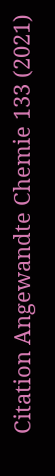Citation Angewandte Chemie 133 (2021)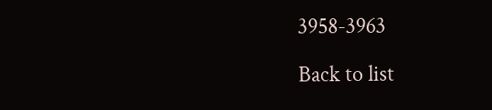3958-3963

Back to list